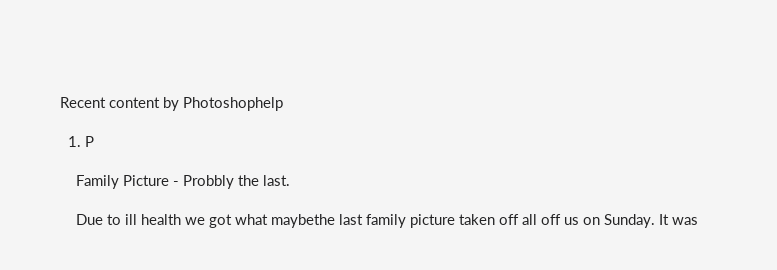Recent content by Photoshophelp

  1. P

    Family Picture - Probbly the last.

    Due to ill health we got what maybethe last family picture taken off all off us on Sunday. It was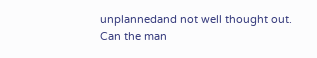unplannedand not well thought out. Can the man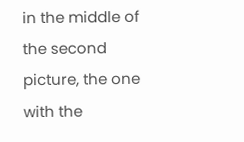in the middle of the second picture, the one with the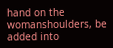hand on the womanshoulders, be added into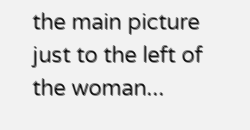the main picture just to the left of the woman...